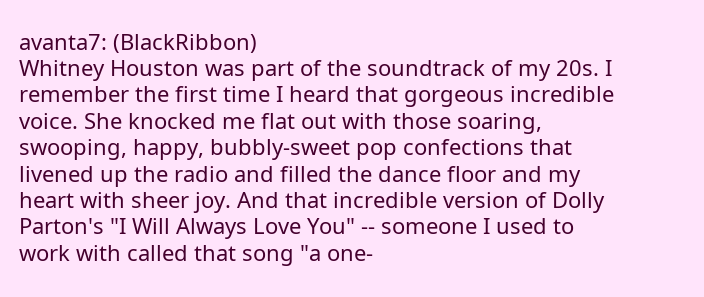avanta7: (BlackRibbon)
Whitney Houston was part of the soundtrack of my 20s. I remember the first time I heard that gorgeous incredible voice. She knocked me flat out with those soaring, swooping, happy, bubbly-sweet pop confections that livened up the radio and filled the dance floor and my heart with sheer joy. And that incredible version of Dolly Parton's "I Will Always Love You" -- someone I used to work with called that song "a one-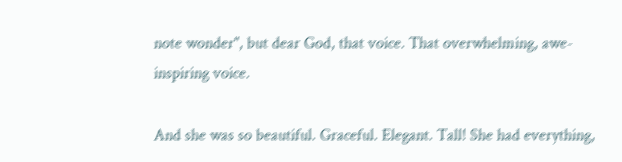note wonder", but dear God, that voice. That overwhelming, awe-inspiring voice.

And she was so beautiful. Graceful. Elegant. Tall! She had everything,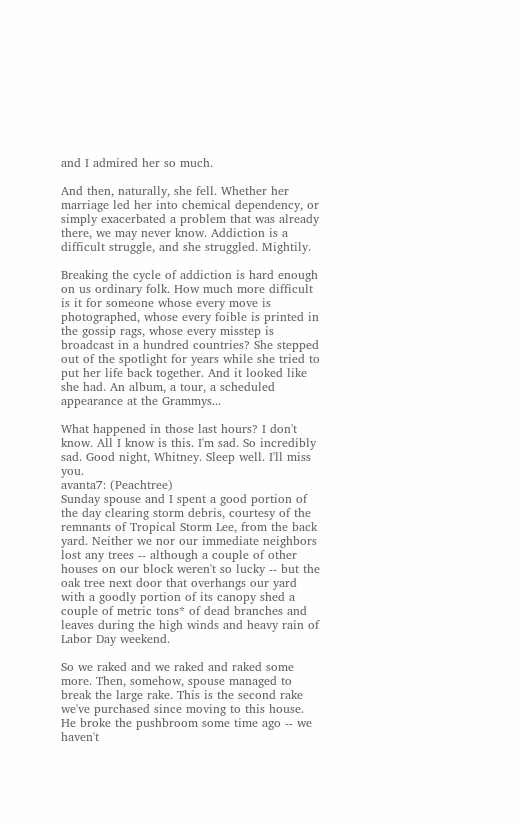and I admired her so much.

And then, naturally, she fell. Whether her marriage led her into chemical dependency, or simply exacerbated a problem that was already there, we may never know. Addiction is a difficult struggle, and she struggled. Mightily.

Breaking the cycle of addiction is hard enough on us ordinary folk. How much more difficult is it for someone whose every move is photographed, whose every foible is printed in the gossip rags, whose every misstep is broadcast in a hundred countries? She stepped out of the spotlight for years while she tried to put her life back together. And it looked like she had. An album, a tour, a scheduled appearance at the Grammys...

What happened in those last hours? I don't know. All I know is this. I'm sad. So incredibly sad. Good night, Whitney. Sleep well. I'll miss you.
avanta7: (Peachtree)
Sunday spouse and I spent a good portion of the day clearing storm debris, courtesy of the remnants of Tropical Storm Lee, from the back yard. Neither we nor our immediate neighbors lost any trees -- although a couple of other houses on our block weren't so lucky -- but the oak tree next door that overhangs our yard with a goodly portion of its canopy shed a couple of metric tons* of dead branches and leaves during the high winds and heavy rain of Labor Day weekend.

So we raked and we raked and raked some more. Then, somehow, spouse managed to break the large rake. This is the second rake we've purchased since moving to this house. He broke the pushbroom some time ago -- we haven't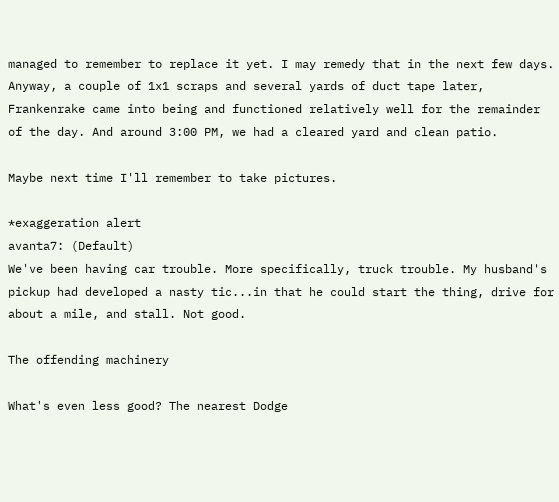managed to remember to replace it yet. I may remedy that in the next few days. Anyway, a couple of 1x1 scraps and several yards of duct tape later, Frankenrake came into being and functioned relatively well for the remainder of the day. And around 3:00 PM, we had a cleared yard and clean patio.

Maybe next time I'll remember to take pictures.

*exaggeration alert
avanta7: (Default)
We've been having car trouble. More specifically, truck trouble. My husband's pickup had developed a nasty tic...in that he could start the thing, drive for about a mile, and stall. Not good.

The offending machinery

What's even less good? The nearest Dodge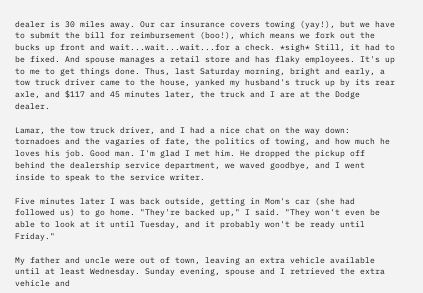dealer is 30 miles away. Our car insurance covers towing (yay!), but we have to submit the bill for reimbursement (boo!), which means we fork out the bucks up front and wait...wait...wait...for a check. *sigh* Still, it had to be fixed. And spouse manages a retail store and has flaky employees. It's up to me to get things done. Thus, last Saturday morning, bright and early, a tow truck driver came to the house, yanked my husband's truck up by its rear axle, and $117 and 45 minutes later, the truck and I are at the Dodge dealer.

Lamar, the tow truck driver, and I had a nice chat on the way down: tornadoes and the vagaries of fate, the politics of towing, and how much he loves his job. Good man. I'm glad I met him. He dropped the pickup off behind the dealership service department, we waved goodbye, and I went inside to speak to the service writer.

Five minutes later I was back outside, getting in Mom's car (she had followed us) to go home. "They're backed up," I said. "They won't even be able to look at it until Tuesday, and it probably won't be ready until Friday."

My father and uncle were out of town, leaving an extra vehicle available until at least Wednesday. Sunday evening, spouse and I retrieved the extra vehicle and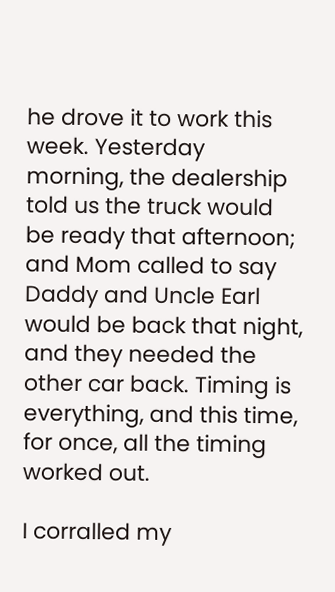he drove it to work this week. Yesterday morning, the dealership told us the truck would be ready that afternoon; and Mom called to say Daddy and Uncle Earl would be back that night, and they needed the other car back. Timing is everything, and this time, for once, all the timing worked out.

I corralled my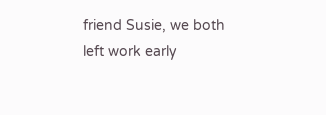friend Susie, we both left work early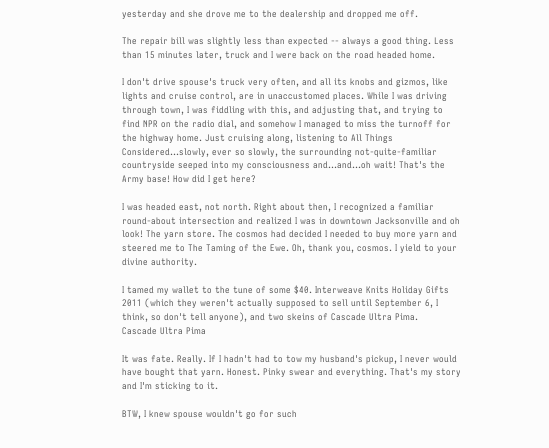yesterday and she drove me to the dealership and dropped me off.

The repair bill was slightly less than expected -- always a good thing. Less than 15 minutes later, truck and I were back on the road headed home.

I don't drive spouse's truck very often, and all its knobs and gizmos, like lights and cruise control, are in unaccustomed places. While I was driving through town, I was fiddling with this, and adjusting that, and trying to find NPR on the radio dial, and somehow I managed to miss the turnoff for the highway home. Just cruising along, listening to All Things Considered...slowly, ever so slowly, the surrounding not-quite-familiar countryside seeped into my consciousness and...and...oh wait! That's the Army base! How did I get here?

I was headed east, not north. Right about then, I recognized a familiar round-about intersection and realized I was in downtown Jacksonville and oh look! The yarn store. The cosmos had decided I needed to buy more yarn and steered me to The Taming of the Ewe. Oh, thank you, cosmos. I yield to your divine authority.

I tamed my wallet to the tune of some $40. Interweave Knits Holiday Gifts 2011 (which they weren't actually supposed to sell until September 6, I think, so don't tell anyone), and two skeins of Cascade Ultra Pima.
Cascade Ultra Pima

It was fate. Really. If I hadn't had to tow my husband's pickup, I never would have bought that yarn. Honest. Pinky swear and everything. That's my story and I'm sticking to it.

BTW, I knew spouse wouldn't go for such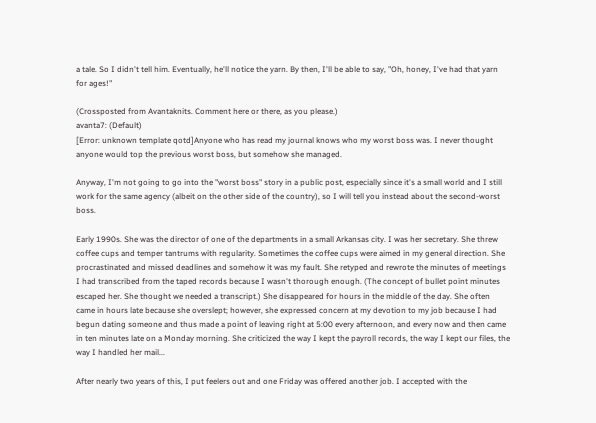a tale. So I didn't tell him. Eventually, he'll notice the yarn. By then, I'll be able to say, "Oh, honey, I've had that yarn for ages!"

(Crossposted from Avantaknits. Comment here or there, as you please.)
avanta7: (Default)
[Error: unknown template qotd]Anyone who has read my journal knows who my worst boss was. I never thought anyone would top the previous worst boss, but somehow she managed.

Anyway, I'm not going to go into the "worst boss" story in a public post, especially since it's a small world and I still work for the same agency (albeit on the other side of the country), so I will tell you instead about the second-worst boss.

Early 1990s. She was the director of one of the departments in a small Arkansas city. I was her secretary. She threw coffee cups and temper tantrums with regularity. Sometimes the coffee cups were aimed in my general direction. She procrastinated and missed deadlines and somehow it was my fault. She retyped and rewrote the minutes of meetings I had transcribed from the taped records because I wasn't thorough enough. (The concept of bullet point minutes escaped her. She thought we needed a transcript.) She disappeared for hours in the middle of the day. She often came in hours late because she overslept; however, she expressed concern at my devotion to my job because I had begun dating someone and thus made a point of leaving right at 5:00 every afternoon, and every now and then came in ten minutes late on a Monday morning. She criticized the way I kept the payroll records, the way I kept our files, the way I handled her mail...

After nearly two years of this, I put feelers out and one Friday was offered another job. I accepted with the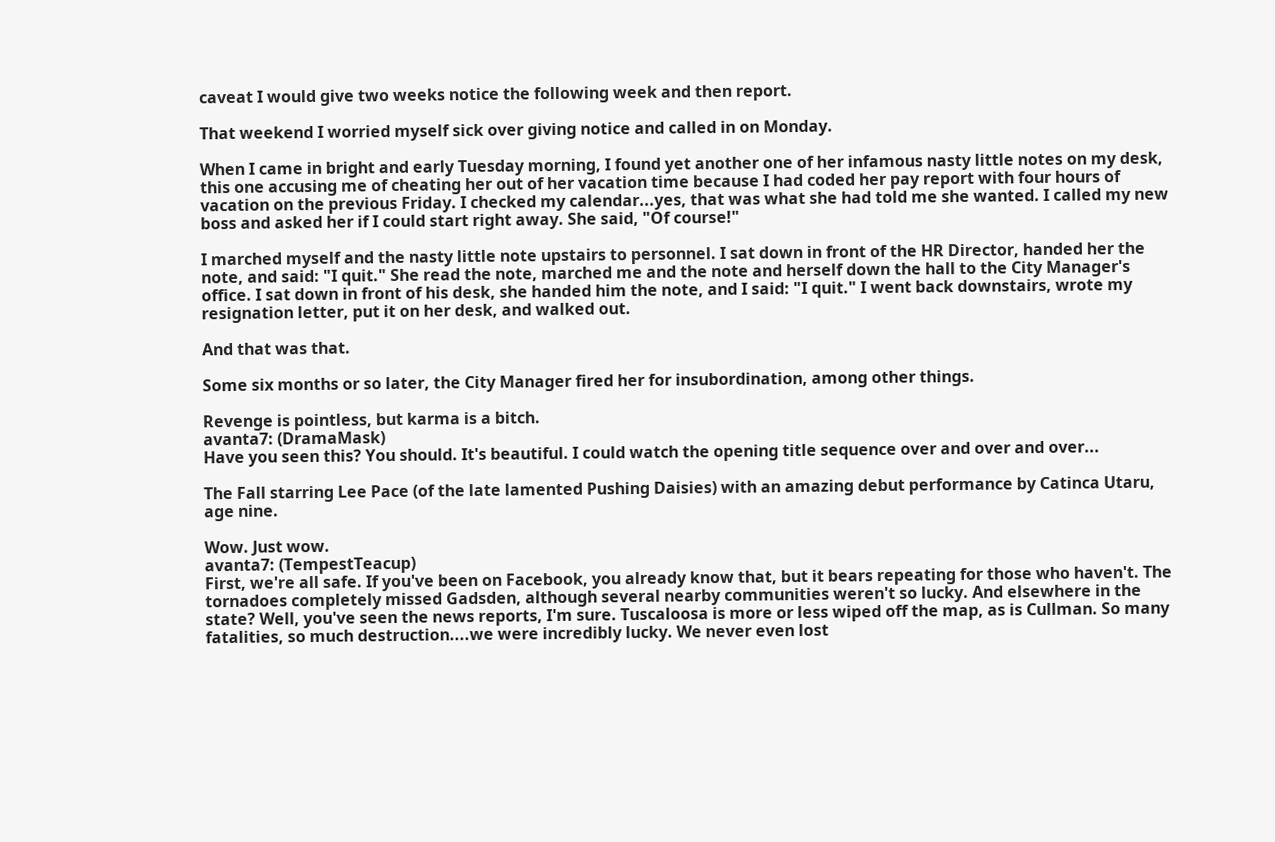caveat I would give two weeks notice the following week and then report.

That weekend I worried myself sick over giving notice and called in on Monday.

When I came in bright and early Tuesday morning, I found yet another one of her infamous nasty little notes on my desk, this one accusing me of cheating her out of her vacation time because I had coded her pay report with four hours of vacation on the previous Friday. I checked my calendar...yes, that was what she had told me she wanted. I called my new boss and asked her if I could start right away. She said, "Of course!"

I marched myself and the nasty little note upstairs to personnel. I sat down in front of the HR Director, handed her the note, and said: "I quit." She read the note, marched me and the note and herself down the hall to the City Manager's office. I sat down in front of his desk, she handed him the note, and I said: "I quit." I went back downstairs, wrote my resignation letter, put it on her desk, and walked out.

And that was that.

Some six months or so later, the City Manager fired her for insubordination, among other things.

Revenge is pointless, but karma is a bitch.
avanta7: (DramaMask)
Have you seen this? You should. It's beautiful. I could watch the opening title sequence over and over and over...

The Fall starring Lee Pace (of the late lamented Pushing Daisies) with an amazing debut performance by Catinca Utaru, age nine.

Wow. Just wow.
avanta7: (TempestTeacup)
First, we're all safe. If you've been on Facebook, you already know that, but it bears repeating for those who haven't. The tornadoes completely missed Gadsden, although several nearby communities weren't so lucky. And elsewhere in the state? Well, you've seen the news reports, I'm sure. Tuscaloosa is more or less wiped off the map, as is Cullman. So many fatalities, so much destruction....we were incredibly lucky. We never even lost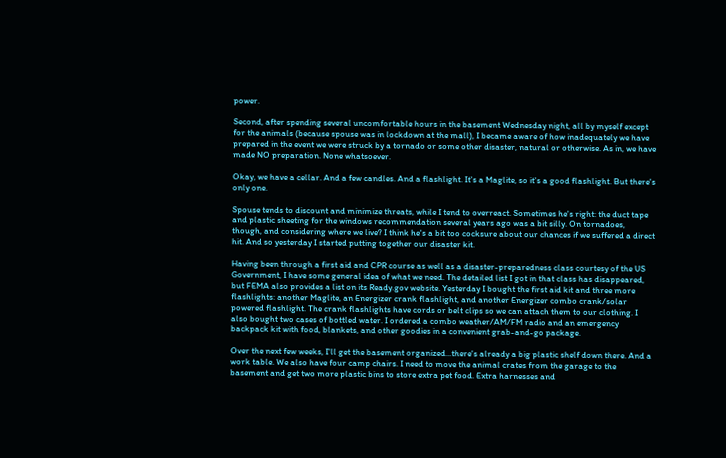power.

Second, after spending several uncomfortable hours in the basement Wednesday night, all by myself except for the animals (because spouse was in lockdown at the mall), I became aware of how inadequately we have prepared in the event we were struck by a tornado or some other disaster, natural or otherwise. As in, we have made NO preparation. None whatsoever.

Okay, we have a cellar. And a few candles. And a flashlight. It's a Maglite, so it's a good flashlight. But there's only one.

Spouse tends to discount and minimize threats, while I tend to overreact. Sometimes he's right: the duct tape and plastic sheeting for the windows recommendation several years ago was a bit silly. On tornadoes, though, and considering where we live? I think he's a bit too cocksure about our chances if we suffered a direct hit. And so yesterday I started putting together our disaster kit.

Having been through a first aid and CPR course as well as a disaster-preparedness class courtesy of the US Government, I have some general idea of what we need. The detailed list I got in that class has disappeared, but FEMA also provides a list on its Ready.gov website. Yesterday I bought the first aid kit and three more flashlights: another Maglite, an Energizer crank flashlight, and another Energizer combo crank/solar powered flashlight. The crank flashlights have cords or belt clips so we can attach them to our clothing. I also bought two cases of bottled water. I ordered a combo weather/AM/FM radio and an emergency backpack kit with food, blankets, and other goodies in a convenient grab-and-go package.

Over the next few weeks, I'll get the basement organized...there's already a big plastic shelf down there. And a work table. We also have four camp chairs. I need to move the animal crates from the garage to the basement and get two more plastic bins to store extra pet food. Extra harnesses and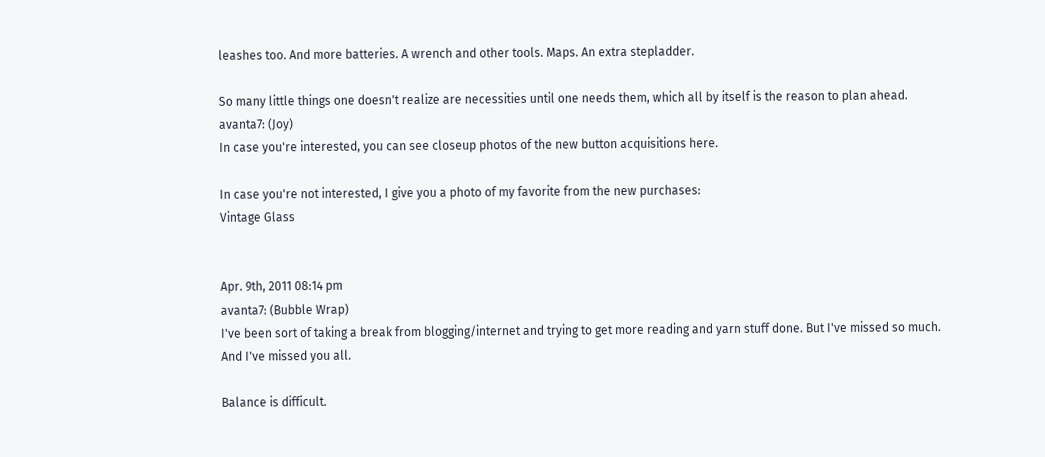leashes too. And more batteries. A wrench and other tools. Maps. An extra stepladder.

So many little things one doesn't realize are necessities until one needs them, which all by itself is the reason to plan ahead.
avanta7: (Joy)
In case you're interested, you can see closeup photos of the new button acquisitions here.

In case you're not interested, I give you a photo of my favorite from the new purchases:
Vintage Glass


Apr. 9th, 2011 08:14 pm
avanta7: (Bubble Wrap)
I've been sort of taking a break from blogging/internet and trying to get more reading and yarn stuff done. But I've missed so much. And I've missed you all.

Balance is difficult.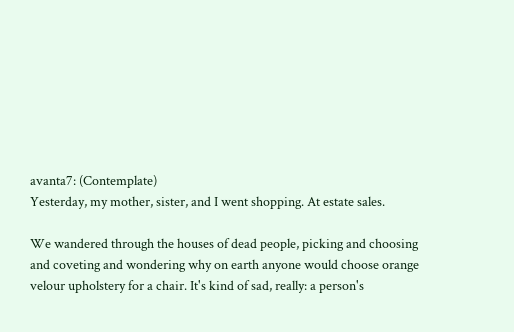avanta7: (Contemplate)
Yesterday, my mother, sister, and I went shopping. At estate sales.

We wandered through the houses of dead people, picking and choosing and coveting and wondering why on earth anyone would choose orange velour upholstery for a chair. It's kind of sad, really: a person's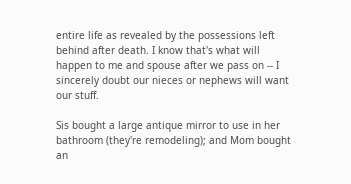entire life as revealed by the possessions left behind after death. I know that's what will happen to me and spouse after we pass on -- I sincerely doubt our nieces or nephews will want our stuff.

Sis bought a large antique mirror to use in her bathroom (they're remodeling); and Mom bought an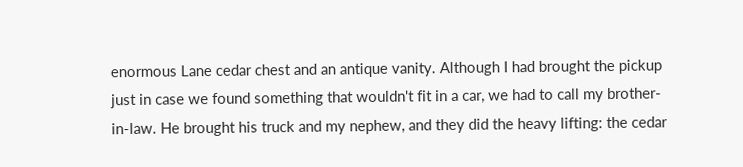enormous Lane cedar chest and an antique vanity. Although I had brought the pickup just in case we found something that wouldn't fit in a car, we had to call my brother-in-law. He brought his truck and my nephew, and they did the heavy lifting: the cedar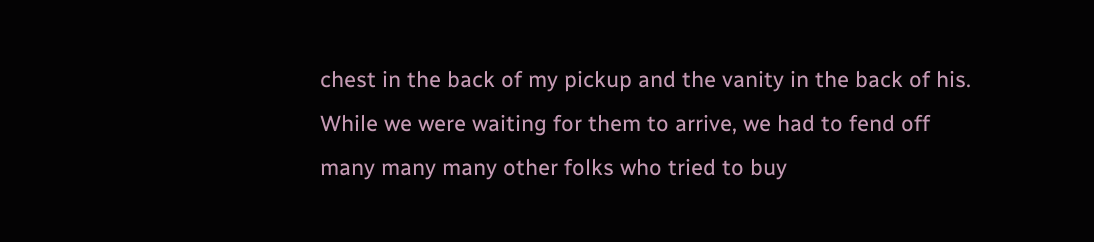chest in the back of my pickup and the vanity in the back of his. While we were waiting for them to arrive, we had to fend off many many many other folks who tried to buy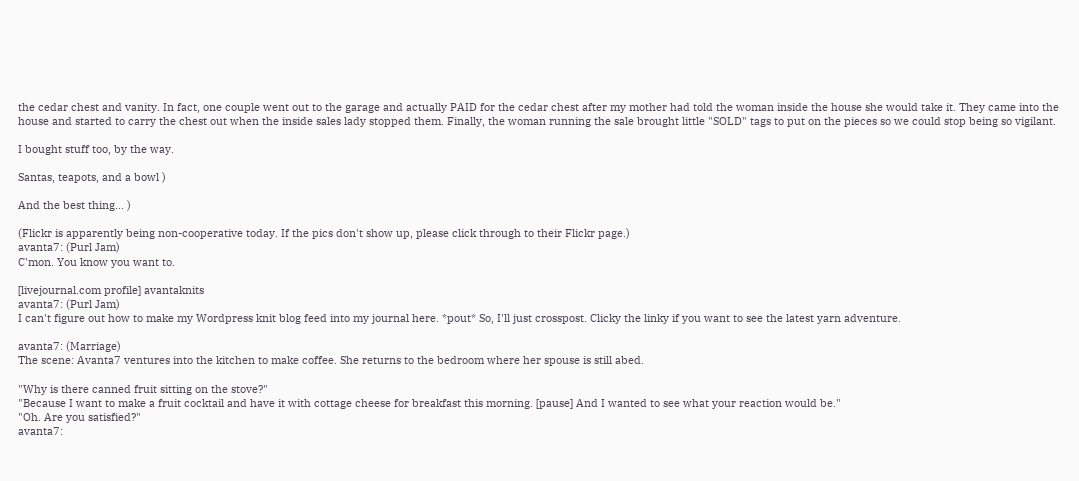the cedar chest and vanity. In fact, one couple went out to the garage and actually PAID for the cedar chest after my mother had told the woman inside the house she would take it. They came into the house and started to carry the chest out when the inside sales lady stopped them. Finally, the woman running the sale brought little "SOLD" tags to put on the pieces so we could stop being so vigilant.

I bought stuff too, by the way.

Santas, teapots, and a bowl )

And the best thing... )

(Flickr is apparently being non-cooperative today. If the pics don't show up, please click through to their Flickr page.)
avanta7: (Purl Jam)
C'mon. You know you want to.

[livejournal.com profile] avantaknits
avanta7: (Purl Jam)
I can't figure out how to make my Wordpress knit blog feed into my journal here. *pout* So, I'll just crosspost. Clicky the linky if you want to see the latest yarn adventure.

avanta7: (Marriage)
The scene: Avanta7 ventures into the kitchen to make coffee. She returns to the bedroom where her spouse is still abed.

"Why is there canned fruit sitting on the stove?"
"Because I want to make a fruit cocktail and have it with cottage cheese for breakfast this morning. [pause] And I wanted to see what your reaction would be."
"Oh. Are you satisfied?"
avanta7: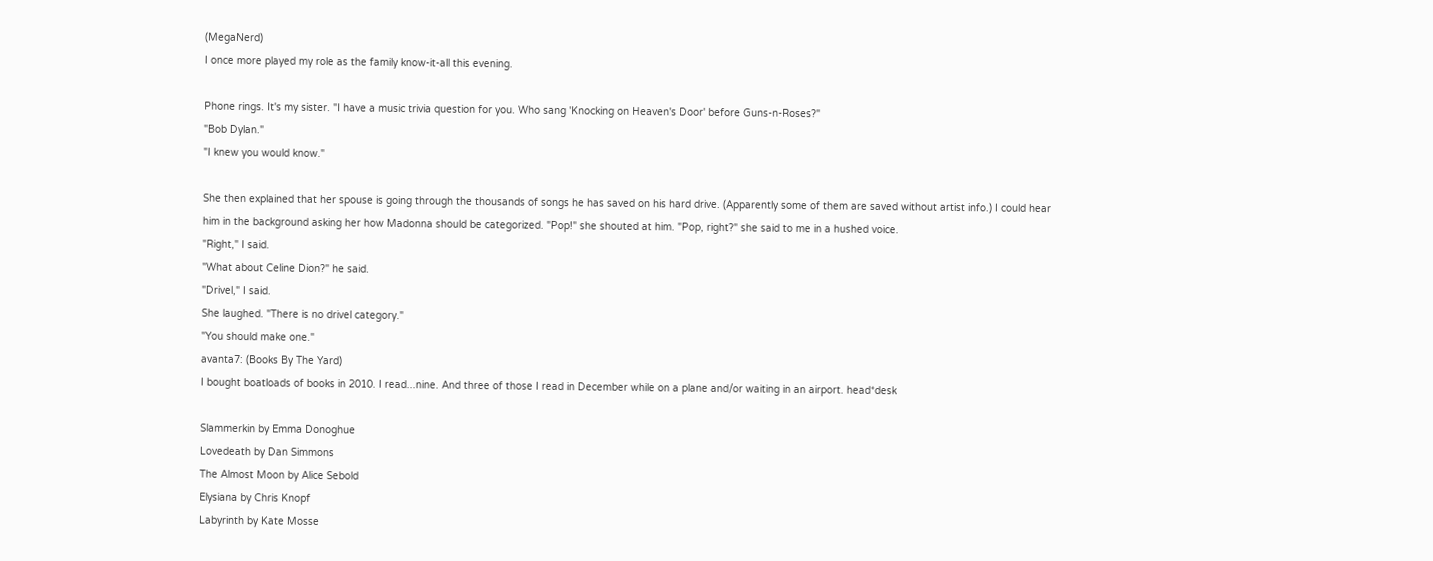(MegaNerd)
I once more played my role as the family know-it-all this evening.

Phone rings. It's my sister. "I have a music trivia question for you. Who sang 'Knocking on Heaven's Door' before Guns-n-Roses?"
"Bob Dylan."
"I knew you would know."

She then explained that her spouse is going through the thousands of songs he has saved on his hard drive. (Apparently some of them are saved without artist info.) I could hear him in the background asking her how Madonna should be categorized. "Pop!" she shouted at him. "Pop, right?" she said to me in a hushed voice.
"Right," I said.
"What about Celine Dion?" he said.
"Drivel," I said.
She laughed. "There is no drivel category."
"You should make one."
avanta7: (Books By The Yard)
I bought boatloads of books in 2010. I read...nine. And three of those I read in December while on a plane and/or waiting in an airport. head*desk

Slammerkin by Emma Donoghue
Lovedeath by Dan Simmons
The Almost Moon by Alice Sebold
Elysiana by Chris Knopf
Labyrinth by Kate Mosse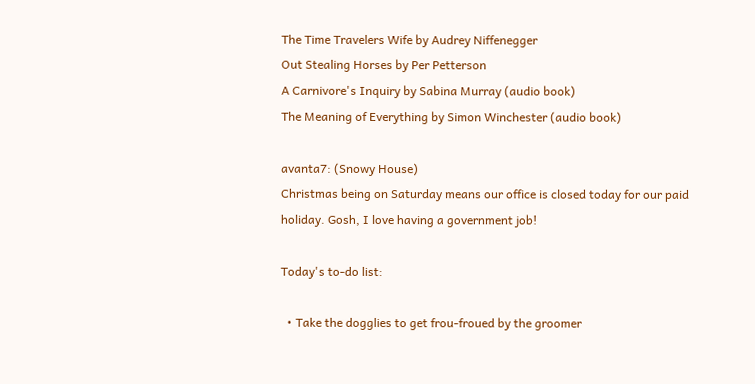The Time Travelers Wife by Audrey Niffenegger
Out Stealing Horses by Per Petterson
A Carnivore's Inquiry by Sabina Murray (audio book)
The Meaning of Everything by Simon Winchester (audio book)

avanta7: (Snowy House)
Christmas being on Saturday means our office is closed today for our paid holiday. Gosh, I love having a government job!

Today's to-do list:

  • Take the dogglies to get frou-froued by the groomer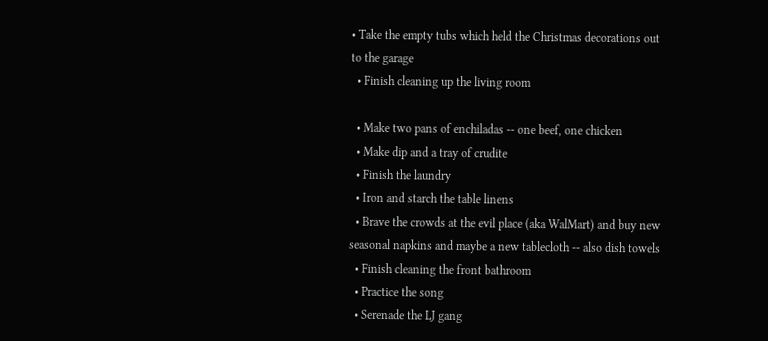• Take the empty tubs which held the Christmas decorations out to the garage
  • Finish cleaning up the living room

  • Make two pans of enchiladas -- one beef, one chicken
  • Make dip and a tray of crudite
  • Finish the laundry
  • Iron and starch the table linens
  • Brave the crowds at the evil place (aka WalMart) and buy new seasonal napkins and maybe a new tablecloth -- also dish towels
  • Finish cleaning the front bathroom
  • Practice the song
  • Serenade the LJ gang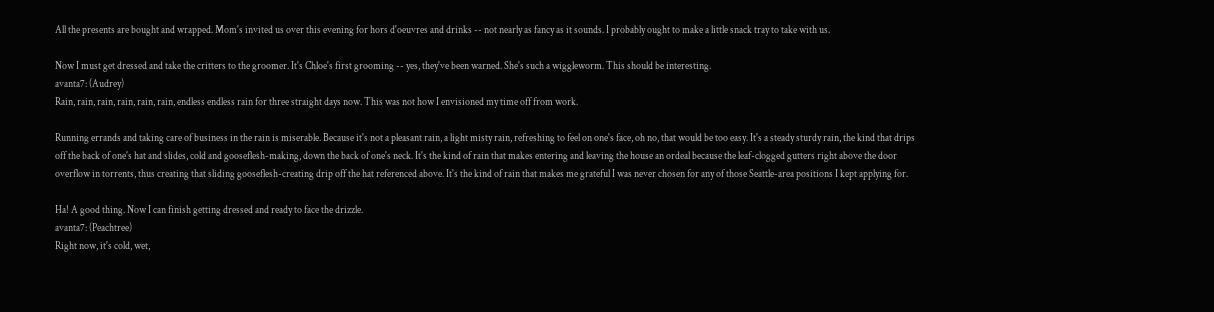All the presents are bought and wrapped. Mom's invited us over this evening for hors d'oeuvres and drinks -- not nearly as fancy as it sounds. I probably ought to make a little snack tray to take with us.

Now I must get dressed and take the critters to the groomer. It's Chloe's first grooming -- yes, they've been warned. She's such a wiggleworm. This should be interesting.
avanta7: (Audrey)
Rain, rain, rain, rain, rain, rain, endless endless rain for three straight days now. This was not how I envisioned my time off from work.

Running errands and taking care of business in the rain is miserable. Because it's not a pleasant rain, a light misty rain, refreshing to feel on one's face, oh no, that would be too easy. It's a steady sturdy rain, the kind that drips off the back of one's hat and slides, cold and gooseflesh-making, down the back of one's neck. It's the kind of rain that makes entering and leaving the house an ordeal because the leaf-clogged gutters right above the door overflow in torrents, thus creating that sliding gooseflesh-creating drip off the hat referenced above. It's the kind of rain that makes me grateful I was never chosen for any of those Seattle-area positions I kept applying for.

Ha! A good thing. Now I can finish getting dressed and ready to face the drizzle.
avanta7: (Peachtree)
Right now, it's cold, wet,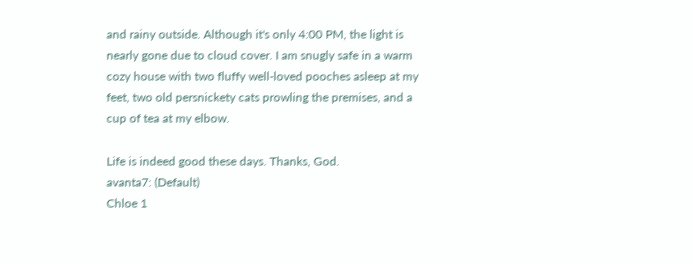and rainy outside. Although it's only 4:00 PM, the light is nearly gone due to cloud cover. I am snugly safe in a warm cozy house with two fluffy well-loved pooches asleep at my feet, two old persnickety cats prowling the premises, and a cup of tea at my elbow.

Life is indeed good these days. Thanks, God.
avanta7: (Default)
Chloe 1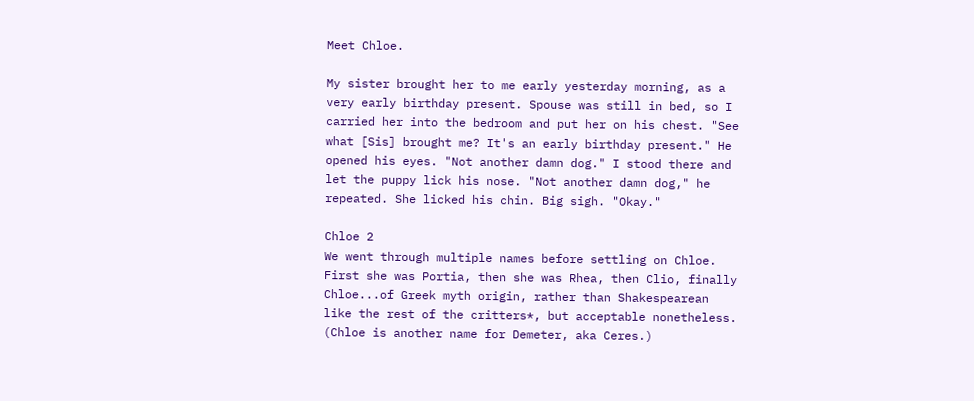Meet Chloe.

My sister brought her to me early yesterday morning, as a very early birthday present. Spouse was still in bed, so I carried her into the bedroom and put her on his chest. "See what [Sis] brought me? It's an early birthday present." He opened his eyes. "Not another damn dog." I stood there and let the puppy lick his nose. "Not another damn dog," he repeated. She licked his chin. Big sigh. "Okay."

Chloe 2
We went through multiple names before settling on Chloe. First she was Portia, then she was Rhea, then Clio, finally Chloe...of Greek myth origin, rather than Shakespearean like the rest of the critters*, but acceptable nonetheless. (Chloe is another name for Demeter, aka Ceres.)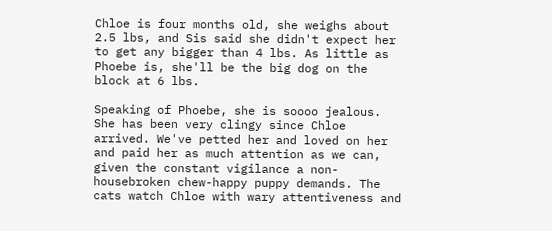Chloe is four months old, she weighs about 2.5 lbs, and Sis said she didn't expect her to get any bigger than 4 lbs. As little as Phoebe is, she'll be the big dog on the block at 6 lbs.

Speaking of Phoebe, she is soooo jealous. She has been very clingy since Chloe arrived. We've petted her and loved on her and paid her as much attention as we can, given the constant vigilance a non-housebroken chew-happy puppy demands. The cats watch Chloe with wary attentiveness and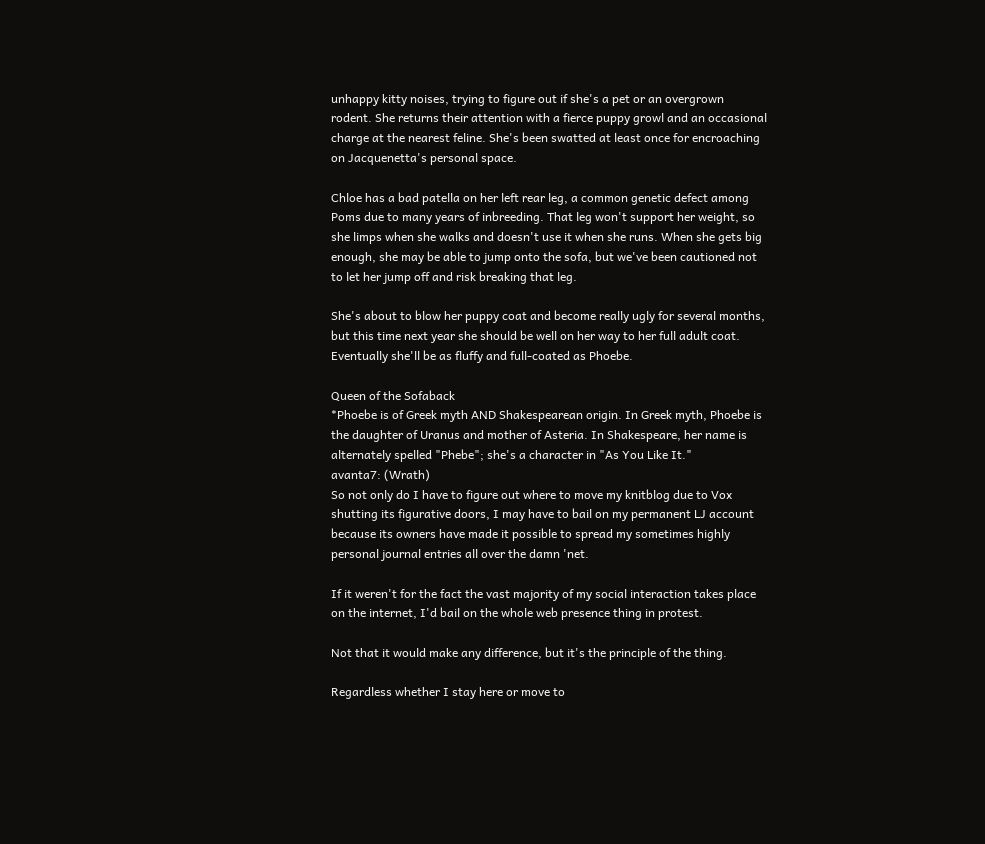unhappy kitty noises, trying to figure out if she's a pet or an overgrown rodent. She returns their attention with a fierce puppy growl and an occasional charge at the nearest feline. She's been swatted at least once for encroaching on Jacquenetta's personal space.

Chloe has a bad patella on her left rear leg, a common genetic defect among Poms due to many years of inbreeding. That leg won't support her weight, so she limps when she walks and doesn't use it when she runs. When she gets big enough, she may be able to jump onto the sofa, but we've been cautioned not to let her jump off and risk breaking that leg.

She's about to blow her puppy coat and become really ugly for several months, but this time next year she should be well on her way to her full adult coat. Eventually she'll be as fluffy and full-coated as Phoebe.

Queen of the Sofaback
*Phoebe is of Greek myth AND Shakespearean origin. In Greek myth, Phoebe is the daughter of Uranus and mother of Asteria. In Shakespeare, her name is alternately spelled "Phebe"; she's a character in "As You Like It."
avanta7: (Wrath)
So not only do I have to figure out where to move my knitblog due to Vox shutting its figurative doors, I may have to bail on my permanent LJ account because its owners have made it possible to spread my sometimes highly personal journal entries all over the damn 'net.

If it weren't for the fact the vast majority of my social interaction takes place on the internet, I'd bail on the whole web presence thing in protest.

Not that it would make any difference, but it's the principle of the thing.

Regardless whether I stay here or move to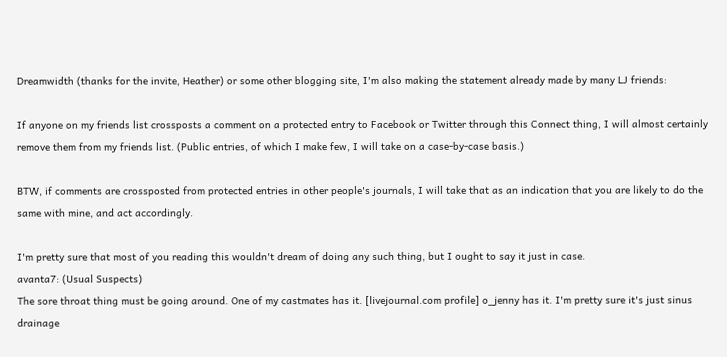Dreamwidth (thanks for the invite, Heather) or some other blogging site, I'm also making the statement already made by many LJ friends:

If anyone on my friends list crossposts a comment on a protected entry to Facebook or Twitter through this Connect thing, I will almost certainly remove them from my friends list. (Public entries, of which I make few, I will take on a case-by-case basis.)

BTW, if comments are crossposted from protected entries in other people's journals, I will take that as an indication that you are likely to do the same with mine, and act accordingly.

I'm pretty sure that most of you reading this wouldn't dream of doing any such thing, but I ought to say it just in case.
avanta7: (Usual Suspects)
The sore throat thing must be going around. One of my castmates has it. [livejournal.com profile] o_jenny has it. I'm pretty sure it's just sinus drainage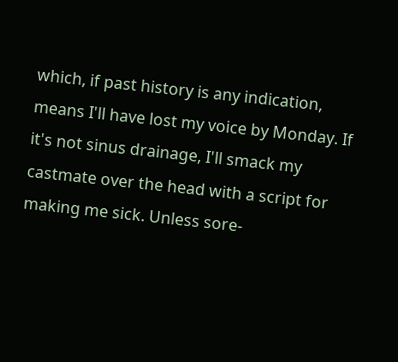which, if past history is any indication, means I'll have lost my voice by Monday. If it's not sinus drainage, I'll smack my castmate over the head with a script for making me sick. Unless sore-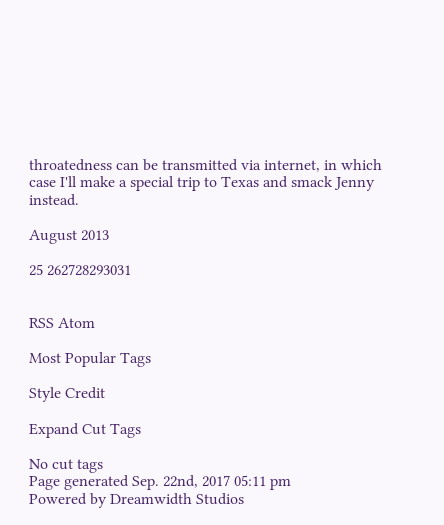throatedness can be transmitted via internet, in which case I'll make a special trip to Texas and smack Jenny instead.

August 2013

25 262728293031


RSS Atom

Most Popular Tags

Style Credit

Expand Cut Tags

No cut tags
Page generated Sep. 22nd, 2017 05:11 pm
Powered by Dreamwidth Studios